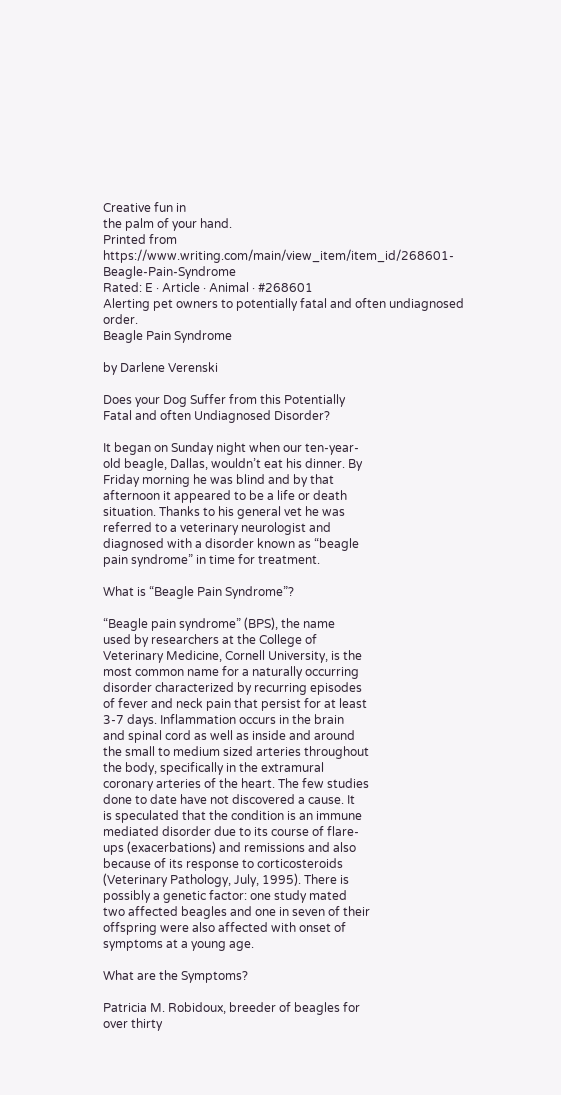Creative fun in
the palm of your hand.
Printed from https://www.writing.com/main/view_item/item_id/268601-Beagle-Pain-Syndrome
Rated: E · Article · Animal · #268601
Alerting pet owners to potentially fatal and often undiagnosed order.
Beagle Pain Syndrome

by Darlene Verenski

Does your Dog Suffer from this Potentially
Fatal and often Undiagnosed Disorder?

It began on Sunday night when our ten-year-
old beagle, Dallas, wouldn’t eat his dinner. By
Friday morning he was blind and by that
afternoon it appeared to be a life or death
situation. Thanks to his general vet he was
referred to a veterinary neurologist and
diagnosed with a disorder known as “beagle
pain syndrome” in time for treatment.

What is “Beagle Pain Syndrome”?

“Beagle pain syndrome” (BPS), the name
used by researchers at the College of
Veterinary Medicine, Cornell University, is the
most common name for a naturally occurring
disorder characterized by recurring episodes
of fever and neck pain that persist for at least
3-7 days. Inflammation occurs in the brain
and spinal cord as well as inside and around
the small to medium sized arteries throughout
the body, specifically in the extramural
coronary arteries of the heart. The few studies
done to date have not discovered a cause. It
is speculated that the condition is an immune
mediated disorder due to its course of flare-
ups (exacerbations) and remissions and also
because of its response to corticosteroids
(Veterinary Pathology, July, 1995). There is
possibly a genetic factor: one study mated
two affected beagles and one in seven of their
offspring were also affected with onset of
symptoms at a young age.

What are the Symptoms?

Patricia M. Robidoux, breeder of beagles for
over thirty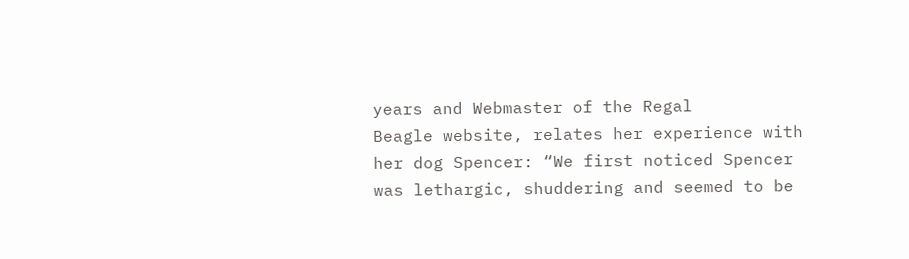years and Webmaster of the Regal
Beagle website, relates her experience with
her dog Spencer: “We first noticed Spencer
was lethargic, shuddering and seemed to be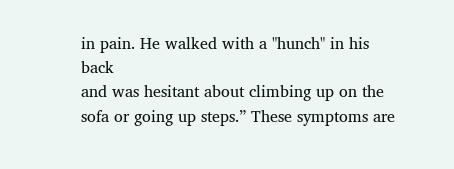in pain. He walked with a "hunch" in his back
and was hesitant about climbing up on the
sofa or going up steps.” These symptoms are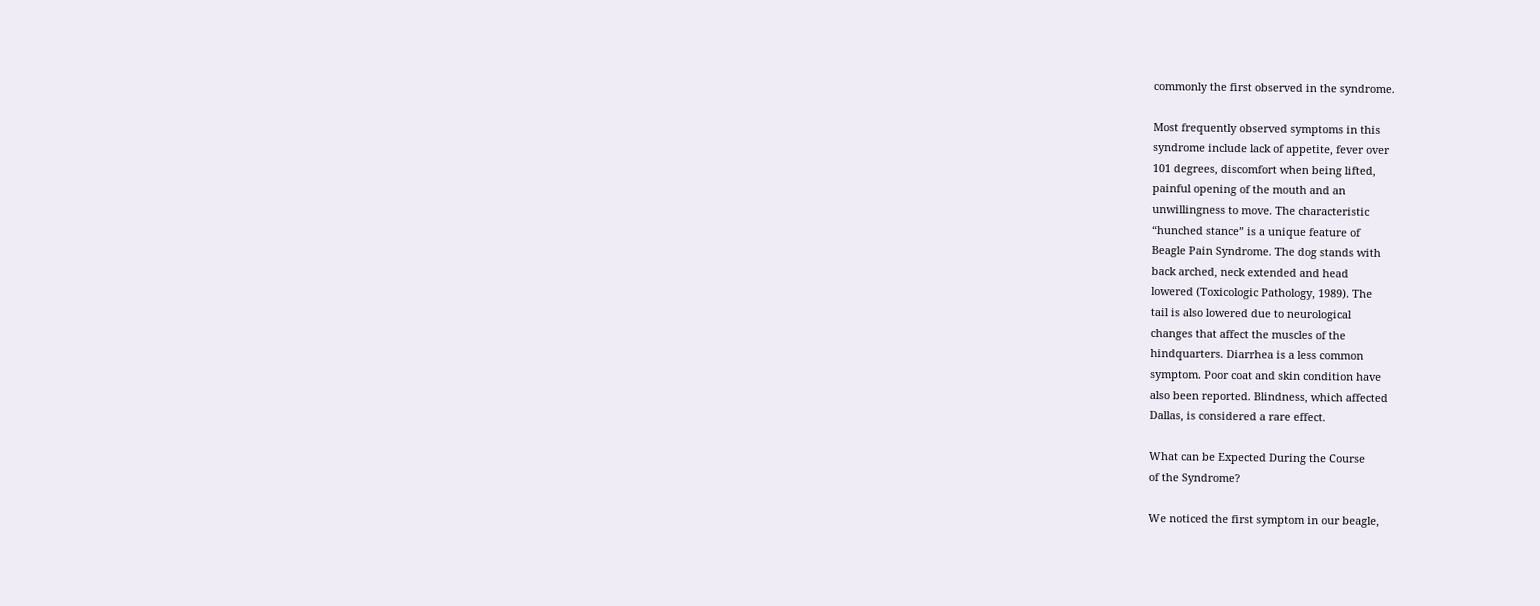commonly the first observed in the syndrome.

Most frequently observed symptoms in this
syndrome include lack of appetite, fever over
101 degrees, discomfort when being lifted,
painful opening of the mouth and an
unwillingness to move. The characteristic
“hunched stance” is a unique feature of
Beagle Pain Syndrome. The dog stands with
back arched, neck extended and head
lowered (Toxicologic Pathology, 1989). The
tail is also lowered due to neurological
changes that affect the muscles of the
hindquarters. Diarrhea is a less common
symptom. Poor coat and skin condition have
also been reported. Blindness, which affected
Dallas, is considered a rare effect.

What can be Expected During the Course
of the Syndrome?

We noticed the first symptom in our beagle,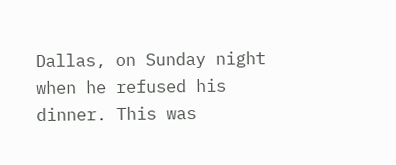Dallas, on Sunday night when he refused his
dinner. This was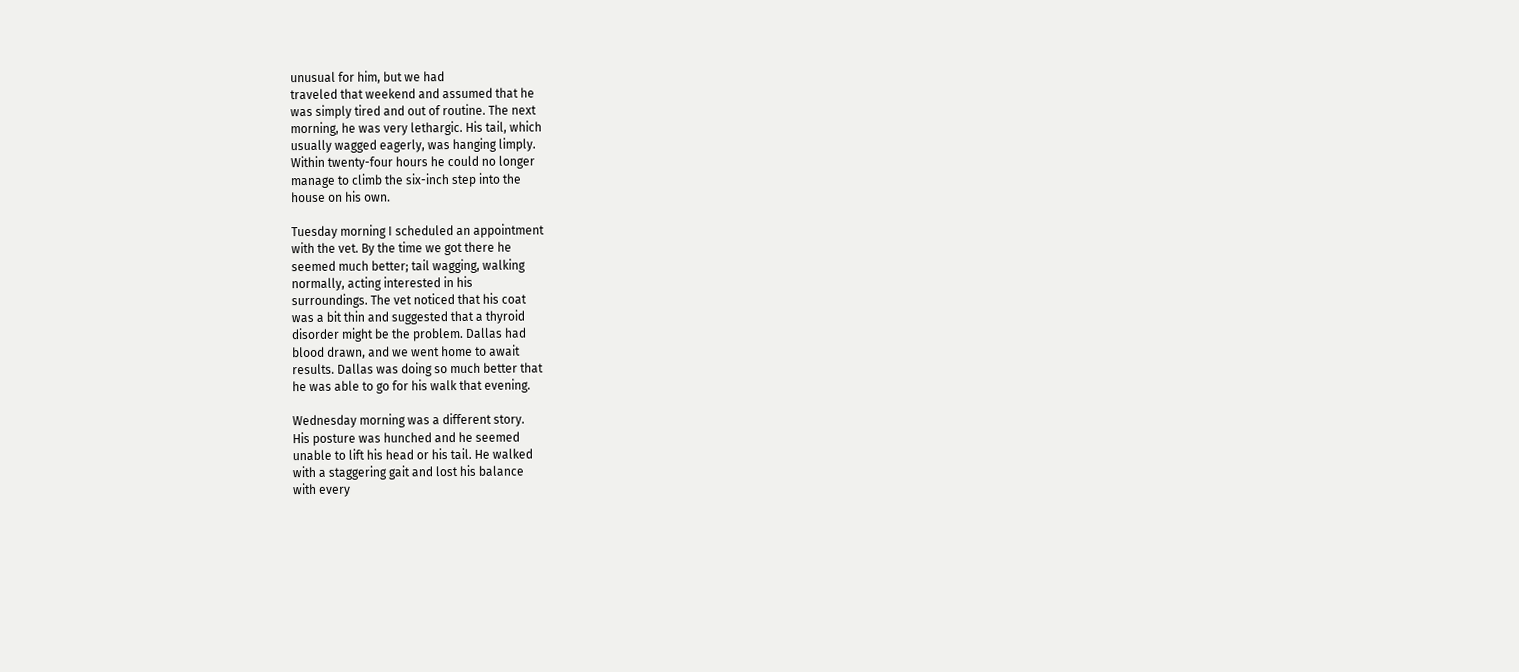unusual for him, but we had
traveled that weekend and assumed that he
was simply tired and out of routine. The next
morning, he was very lethargic. His tail, which
usually wagged eagerly, was hanging limply.
Within twenty-four hours he could no longer
manage to climb the six-inch step into the
house on his own.

Tuesday morning I scheduled an appointment
with the vet. By the time we got there he
seemed much better; tail wagging, walking
normally, acting interested in his
surroundings. The vet noticed that his coat
was a bit thin and suggested that a thyroid
disorder might be the problem. Dallas had
blood drawn, and we went home to await
results. Dallas was doing so much better that
he was able to go for his walk that evening.

Wednesday morning was a different story.
His posture was hunched and he seemed
unable to lift his head or his tail. He walked
with a staggering gait and lost his balance
with every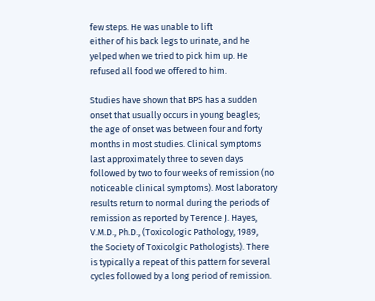few steps. He was unable to lift
either of his back legs to urinate, and he
yelped when we tried to pick him up. He
refused all food we offered to him.

Studies have shown that BPS has a sudden
onset that usually occurs in young beagles;
the age of onset was between four and forty
months in most studies. Clinical symptoms
last approximately three to seven days
followed by two to four weeks of remission (no
noticeable clinical symptoms). Most laboratory
results return to normal during the periods of
remission as reported by Terence J. Hayes,
V.M.D., Ph.D., (Toxicologic Pathology, 1989,
the Society of Toxicolgic Pathologists). There
is typically a repeat of this pattern for several
cycles followed by a long period of remission.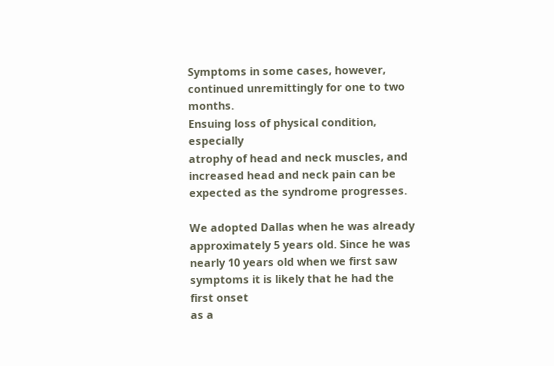Symptoms in some cases, however,
continued unremittingly for one to two months.
Ensuing loss of physical condition, especially
atrophy of head and neck muscles, and
increased head and neck pain can be
expected as the syndrome progresses.

We adopted Dallas when he was already
approximately 5 years old. Since he was
nearly 10 years old when we first saw
symptoms it is likely that he had the first onset
as a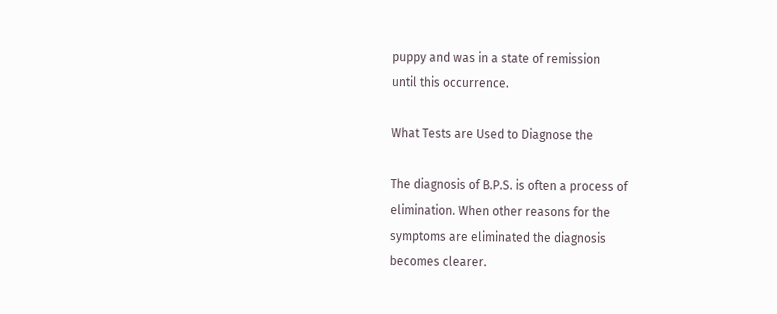puppy and was in a state of remission
until this occurrence.

What Tests are Used to Diagnose the

The diagnosis of B.P.S. is often a process of
elimination. When other reasons for the
symptoms are eliminated the diagnosis
becomes clearer.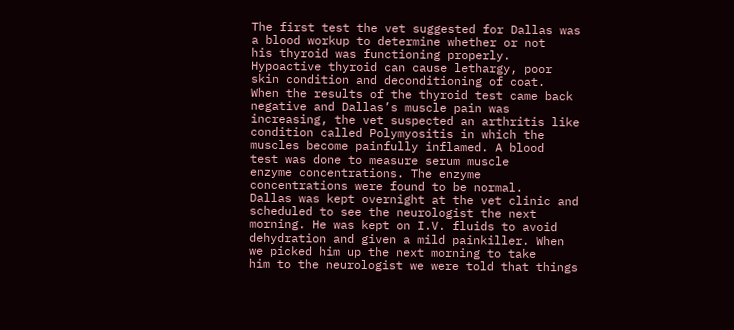The first test the vet suggested for Dallas was
a blood workup to determine whether or not
his thyroid was functioning properly.
Hypoactive thyroid can cause lethargy, poor
skin condition and deconditioning of coat.
When the results of the thyroid test came back
negative and Dallas’s muscle pain was
increasing, the vet suspected an arthritis like
condition called Polymyositis in which the
muscles become painfully inflamed. A blood
test was done to measure serum muscle
enzyme concentrations. The enzyme
concentrations were found to be normal.
Dallas was kept overnight at the vet clinic and
scheduled to see the neurologist the next
morning. He was kept on I.V. fluids to avoid
dehydration and given a mild painkiller. When
we picked him up the next morning to take
him to the neurologist we were told that things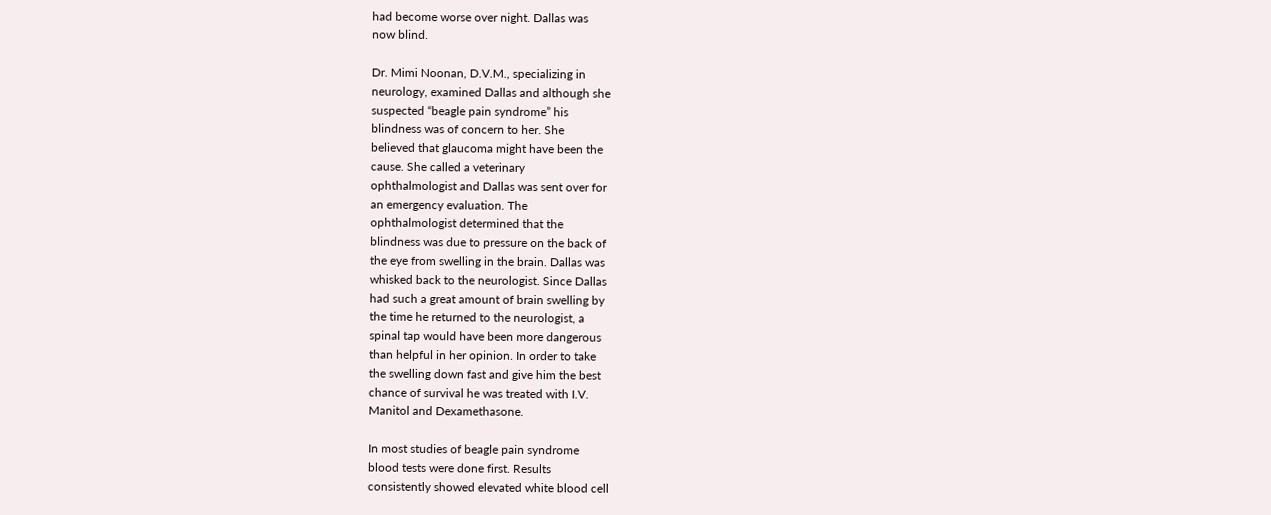had become worse over night. Dallas was
now blind.

Dr. Mimi Noonan, D.V.M., specializing in
neurology, examined Dallas and although she
suspected “beagle pain syndrome” his
blindness was of concern to her. She
believed that glaucoma might have been the
cause. She called a veterinary
ophthalmologist and Dallas was sent over for
an emergency evaluation. The
ophthalmologist determined that the
blindness was due to pressure on the back of
the eye from swelling in the brain. Dallas was
whisked back to the neurologist. Since Dallas
had such a great amount of brain swelling by
the time he returned to the neurologist, a
spinal tap would have been more dangerous
than helpful in her opinion. In order to take
the swelling down fast and give him the best
chance of survival he was treated with I.V.
Manitol and Dexamethasone.

In most studies of beagle pain syndrome
blood tests were done first. Results
consistently showed elevated white blood cell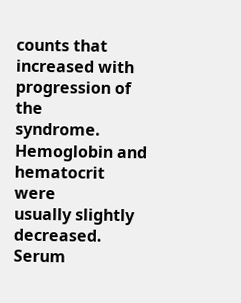counts that increased with progression of the
syndrome. Hemoglobin and hematocrit were
usually slightly decreased. Serum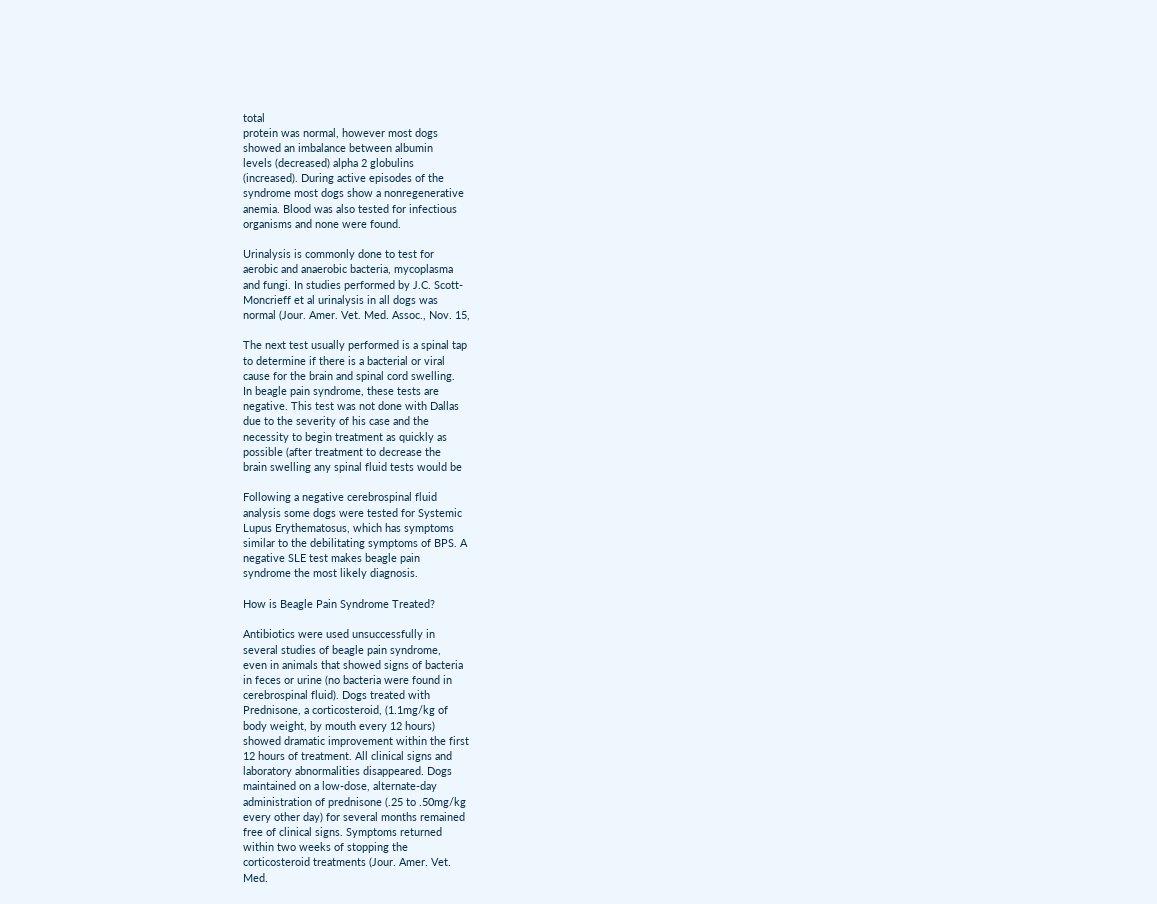total
protein was normal, however most dogs
showed an imbalance between albumin
levels (decreased) alpha 2 globulins
(increased). During active episodes of the
syndrome most dogs show a nonregenerative
anemia. Blood was also tested for infectious
organisms and none were found.

Urinalysis is commonly done to test for
aerobic and anaerobic bacteria, mycoplasma
and fungi. In studies performed by J.C. Scott-
Moncrieff et al urinalysis in all dogs was
normal (Jour. Amer. Vet. Med. Assoc., Nov. 15,

The next test usually performed is a spinal tap
to determine if there is a bacterial or viral
cause for the brain and spinal cord swelling.
In beagle pain syndrome, these tests are
negative. This test was not done with Dallas
due to the severity of his case and the
necessity to begin treatment as quickly as
possible (after treatment to decrease the
brain swelling any spinal fluid tests would be

Following a negative cerebrospinal fluid
analysis some dogs were tested for Systemic
Lupus Erythematosus, which has symptoms
similar to the debilitating symptoms of BPS. A
negative SLE test makes beagle pain
syndrome the most likely diagnosis.

How is Beagle Pain Syndrome Treated?

Antibiotics were used unsuccessfully in
several studies of beagle pain syndrome,
even in animals that showed signs of bacteria
in feces or urine (no bacteria were found in
cerebrospinal fluid). Dogs treated with
Prednisone, a corticosteroid, (1.1mg/kg of
body weight, by mouth every 12 hours)
showed dramatic improvement within the first
12 hours of treatment. All clinical signs and
laboratory abnormalities disappeared. Dogs
maintained on a low-dose, alternate-day
administration of prednisone (.25 to .50mg/kg
every other day) for several months remained
free of clinical signs. Symptoms returned
within two weeks of stopping the
corticosteroid treatments (Jour. Amer. Vet.
Med.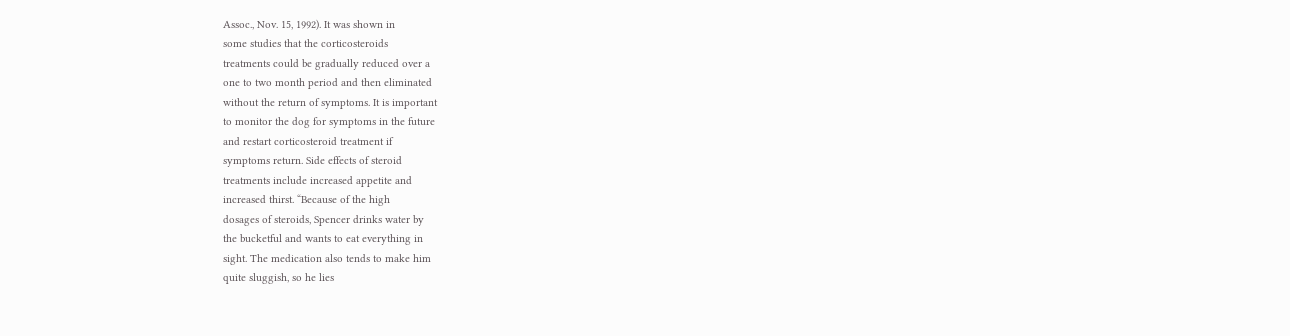Assoc., Nov. 15, 1992). It was shown in
some studies that the corticosteroids
treatments could be gradually reduced over a
one to two month period and then eliminated
without the return of symptoms. It is important
to monitor the dog for symptoms in the future
and restart corticosteroid treatment if
symptoms return. Side effects of steroid
treatments include increased appetite and
increased thirst. “Because of the high
dosages of steroids, Spencer drinks water by
the bucketful and wants to eat everything in
sight. The medication also tends to make him
quite sluggish, so he lies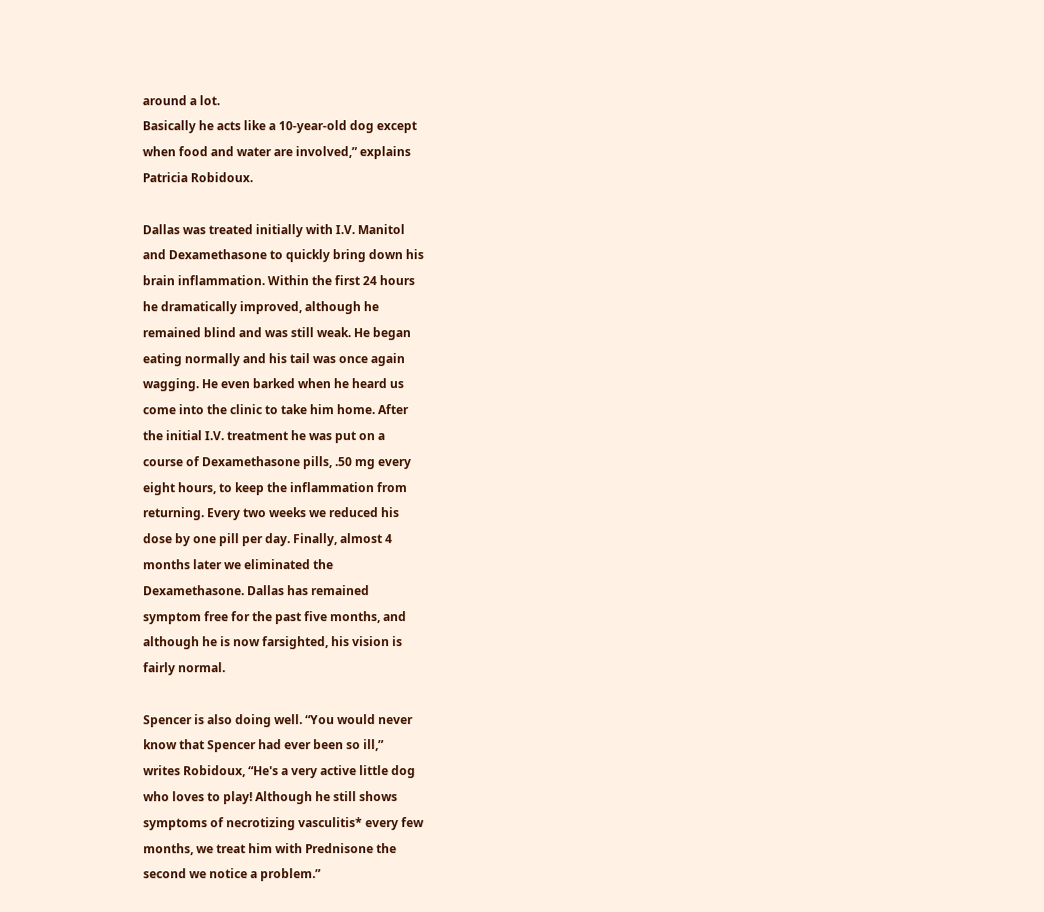around a lot.
Basically he acts like a 10-year-old dog except
when food and water are involved,” explains
Patricia Robidoux.

Dallas was treated initially with I.V. Manitol
and Dexamethasone to quickly bring down his
brain inflammation. Within the first 24 hours
he dramatically improved, although he
remained blind and was still weak. He began
eating normally and his tail was once again
wagging. He even barked when he heard us
come into the clinic to take him home. After
the initial I.V. treatment he was put on a
course of Dexamethasone pills, .50 mg every
eight hours, to keep the inflammation from
returning. Every two weeks we reduced his
dose by one pill per day. Finally, almost 4
months later we eliminated the
Dexamethasone. Dallas has remained
symptom free for the past five months, and
although he is now farsighted, his vision is
fairly normal.

Spencer is also doing well. “You would never
know that Spencer had ever been so ill,”
writes Robidoux, “He's a very active little dog
who loves to play! Although he still shows
symptoms of necrotizing vasculitis* every few
months, we treat him with Prednisone the
second we notice a problem.”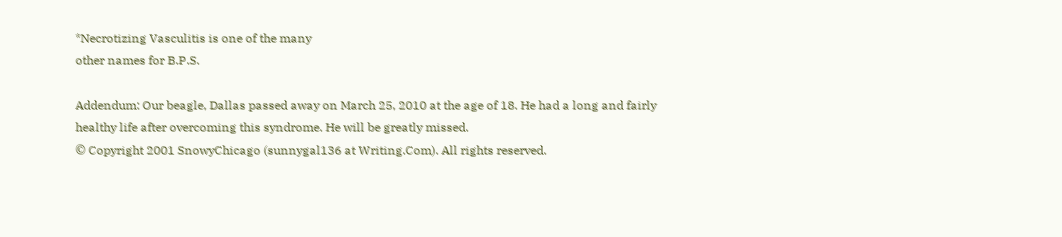*Necrotizing Vasculitis is one of the many
other names for B.P.S.

Addendum: Our beagle, Dallas passed away on March 25, 2010 at the age of 18. He had a long and fairly healthy life after overcoming this syndrome. He will be greatly missed.
© Copyright 2001 SnowyChicago (sunnygal136 at Writing.Com). All rights reserved.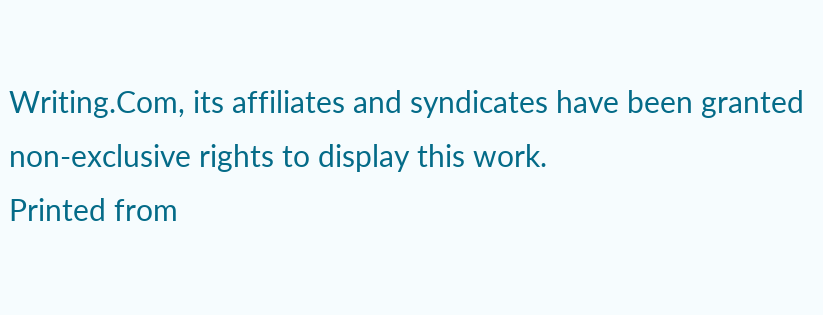Writing.Com, its affiliates and syndicates have been granted non-exclusive rights to display this work.
Printed from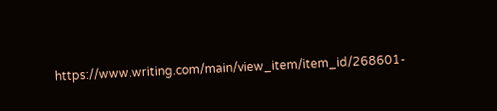https://www.writing.com/main/view_item/item_id/268601-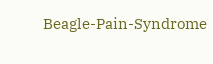Beagle-Pain-Syndrome